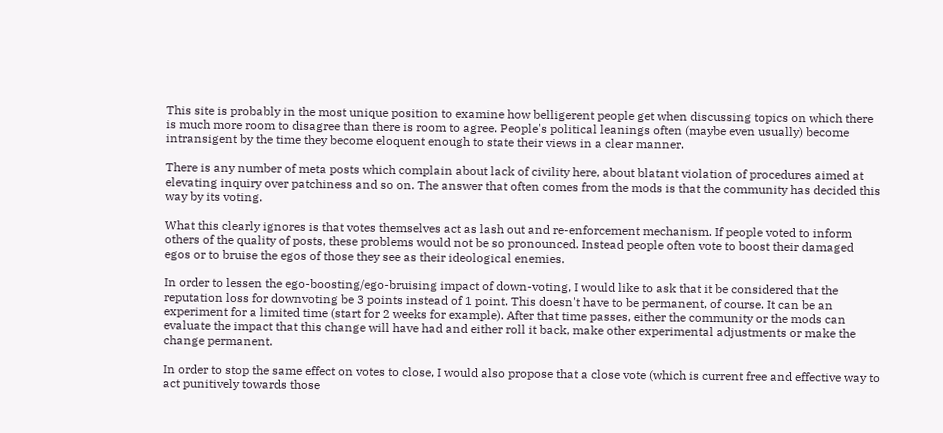This site is probably in the most unique position to examine how belligerent people get when discussing topics on which there is much more room to disagree than there is room to agree. People's political leanings often (maybe even usually) become intransigent by the time they become eloquent enough to state their views in a clear manner.

There is any number of meta posts which complain about lack of civility here, about blatant violation of procedures aimed at elevating inquiry over patchiness and so on. The answer that often comes from the mods is that the community has decided this way by its voting.

What this clearly ignores is that votes themselves act as lash out and re-enforcement mechanism. If people voted to inform others of the quality of posts, these problems would not be so pronounced. Instead people often vote to boost their damaged egos or to bruise the egos of those they see as their ideological enemies.

In order to lessen the ego-boosting/ego-bruising impact of down-voting, I would like to ask that it be considered that the reputation loss for downvoting be 3 points instead of 1 point. This doesn't have to be permanent, of course. It can be an experiment for a limited time (start for 2 weeks for example). After that time passes, either the community or the mods can evaluate the impact that this change will have had and either roll it back, make other experimental adjustments or make the change permanent.

In order to stop the same effect on votes to close, I would also propose that a close vote (which is current free and effective way to act punitively towards those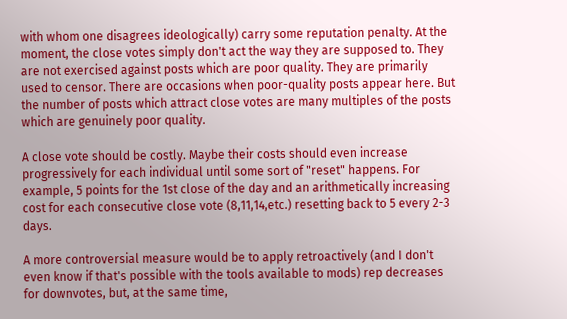with whom one disagrees ideologically) carry some reputation penalty. At the moment, the close votes simply don't act the way they are supposed to. They are not exercised against posts which are poor quality. They are primarily used to censor. There are occasions when poor-quality posts appear here. But the number of posts which attract close votes are many multiples of the posts which are genuinely poor quality.

A close vote should be costly. Maybe their costs should even increase progressively for each individual until some sort of "reset" happens. For example, 5 points for the 1st close of the day and an arithmetically increasing cost for each consecutive close vote (8,11,14,etc.) resetting back to 5 every 2-3 days.

A more controversial measure would be to apply retroactively (and I don't even know if that's possible with the tools available to mods) rep decreases for downvotes, but, at the same time,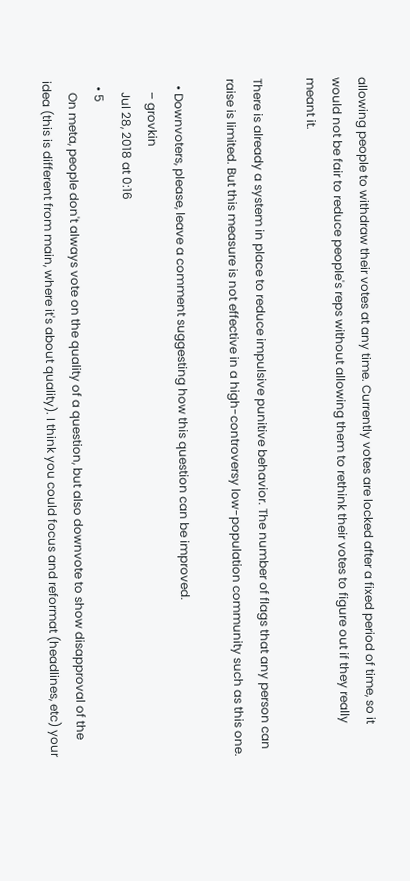allowing people to withdraw their votes at any time. Currently votes are locked after a fixed period of time, so it would not be fair to reduce people's reps without allowing them to rethink their votes to figure out if they really meant it.

There is already a system in place to reduce impulsive punitive behavior. The number of flags that any person can raise is limited. But this measure is not effective in a high-controversy low-population community such as this one.

  • Downvoters, please, leave a comment suggesting how this question can be improved.
    – grovkin
    Jul 28, 2018 at 0:16
  • 5
    On meta, people don't always vote on the quality of a question, but also downvote to show disapproval of the idea (this is different from main, where it's about quality). I think you could focus and reformat (headlines, etc) your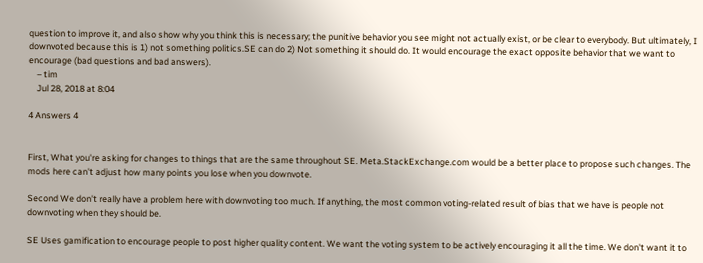question to improve it, and also show why you think this is necessary; the punitive behavior you see might not actually exist, or be clear to everybody. But ultimately, I downvoted because this is 1) not something politics.SE can do 2) Not something it should do. It would encourage the exact opposite behavior that we want to encourage (bad questions and bad answers).
    – tim
    Jul 28, 2018 at 8:04

4 Answers 4


First, What you're asking for changes to things that are the same throughout SE. Meta.StackExchange.com would be a better place to propose such changes. The mods here can't adjust how many points you lose when you downvote.

Second We don't really have a problem here with downvoting too much. If anything, the most common voting-related result of bias that we have is people not downvoting when they should be.

SE Uses gamification to encourage people to post higher quality content. We want the voting system to be actively encouraging it all the time. We don't want it to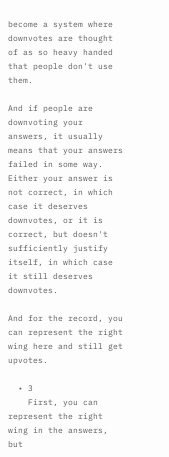become a system where downvotes are thought of as so heavy handed that people don't use them.

And if people are downvoting your answers, it usually means that your answers failed in some way. Either your answer is not correct, in which case it deserves downvotes, or it is correct, but doesn't sufficiently justify itself, in which case it still deserves downvotes.

And for the record, you can represent the right wing here and still get upvotes.

  • 3
    First, you can represent the right wing in the answers, but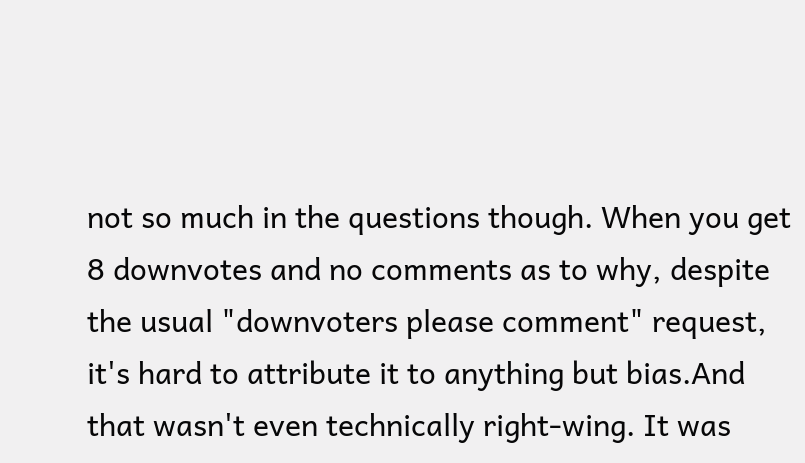not so much in the questions though. When you get 8 downvotes and no comments as to why, despite the usual "downvoters please comment" request, it's hard to attribute it to anything but bias.And that wasn't even technically right-wing. It was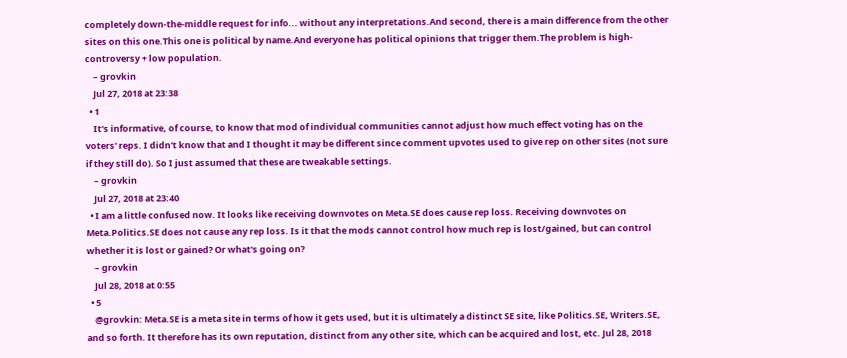completely down-the-middle request for info... without any interpretations.And second, there is a main difference from the other sites on this one.This one is political by name.And everyone has political opinions that trigger them.The problem is high-controversy + low population.
    – grovkin
    Jul 27, 2018 at 23:38
  • 1
    It's informative, of course, to know that mod of individual communities cannot adjust how much effect voting has on the voters' reps. I didn't know that and I thought it may be different since comment upvotes used to give rep on other sites (not sure if they still do). So I just assumed that these are tweakable settings.
    – grovkin
    Jul 27, 2018 at 23:40
  • I am a little confused now. It looks like receiving downvotes on Meta.SE does cause rep loss. Receiving downvotes on Meta.Politics.SE does not cause any rep loss. Is it that the mods cannot control how much rep is lost/gained, but can control whether it is lost or gained? Or what's going on?
    – grovkin
    Jul 28, 2018 at 0:55
  • 5
    @grovkin: Meta.SE is a meta site in terms of how it gets used, but it is ultimately a distinct SE site, like Politics.SE, Writers.SE, and so forth. It therefore has its own reputation, distinct from any other site, which can be acquired and lost, etc. Jul 28, 2018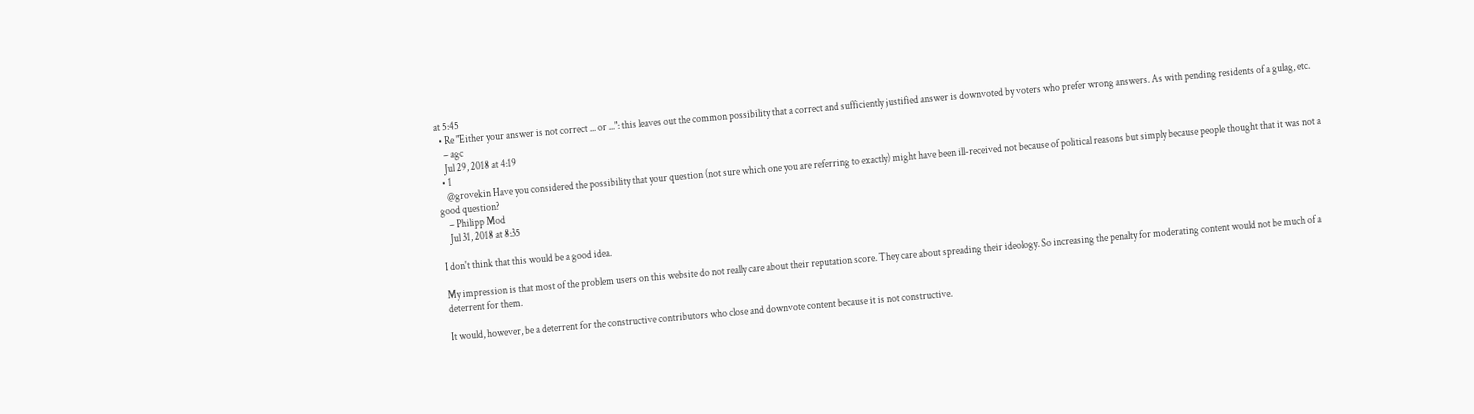at 5:45
  • Re "Either your answer is not correct ... or ...": this leaves out the common possibility that a correct and sufficiently justified answer is downvoted by voters who prefer wrong answers. As with pending residents of a gulag, etc.
    – agc
    Jul 29, 2018 at 4:19
  • 1
    @grovekin Have you considered the possibility that your question (not sure which one you are referring to exactly) might have been ill-received not because of political reasons but simply because people thought that it was not a good question?
    – Philipp Mod
    Jul 31, 2018 at 8:35

I don't think that this would be a good idea.

My impression is that most of the problem users on this website do not really care about their reputation score. They care about spreading their ideology. So increasing the penalty for moderating content would not be much of a deterrent for them.

It would, however, be a deterrent for the constructive contributors who close and downvote content because it is not constructive.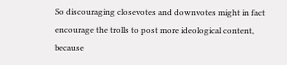So discouraging closevotes and downvotes might in fact encourage the trolls to post more ideological content, because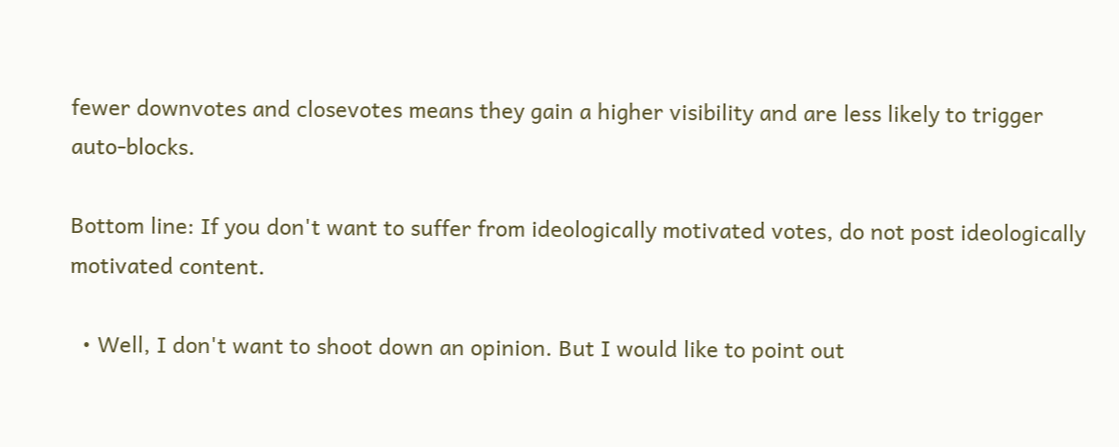fewer downvotes and closevotes means they gain a higher visibility and are less likely to trigger auto-blocks.

Bottom line: If you don't want to suffer from ideologically motivated votes, do not post ideologically motivated content.

  • Well, I don't want to shoot down an opinion. But I would like to point out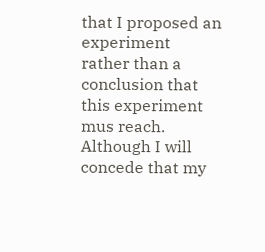that I proposed an experiment rather than a conclusion that this experiment mus reach. Although I will concede that my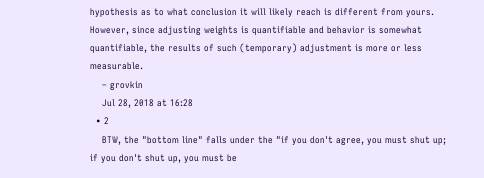hypothesis as to what conclusion it will likely reach is different from yours. However, since adjusting weights is quantifiable and behavior is somewhat quantifiable, the results of such (temporary) adjustment is more or less measurable.
    – grovkin
    Jul 28, 2018 at 16:28
  • 2
    BTW, the "bottom line" falls under the "if you don't agree, you must shut up; if you don't shut up, you must be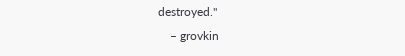destroyed."
    – grovkin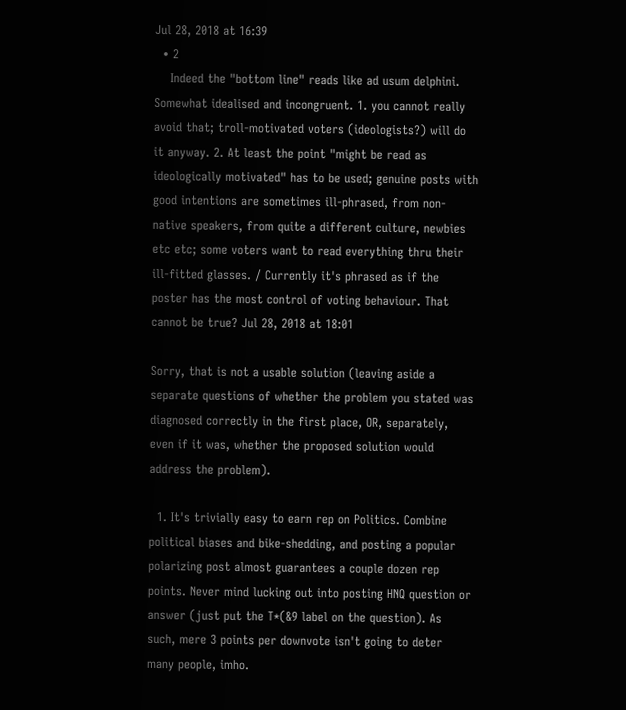Jul 28, 2018 at 16:39
  • 2
    Indeed the "bottom line" reads like ad usum delphini. Somewhat idealised and incongruent. 1. you cannot really avoid that; troll-motivated voters (ideologists?) will do it anyway. 2. At least the point "might be read as ideologically motivated" has to be used; genuine posts with good intentions are sometimes ill-phrased, from non-native speakers, from quite a different culture, newbies etc etc; some voters want to read everything thru their ill-fitted glasses. / Currently it's phrased as if the poster has the most control of voting behaviour. That cannot be true? Jul 28, 2018 at 18:01

Sorry, that is not a usable solution (leaving aside a separate questions of whether the problem you stated was diagnosed correctly in the first place, OR, separately, even if it was, whether the proposed solution would address the problem).

  1. It's trivially easy to earn rep on Politics. Combine political biases and bike-shedding, and posting a popular polarizing post almost guarantees a couple dozen rep points. Never mind lucking out into posting HNQ question or answer (just put the T*(&9 label on the question). As such, mere 3 points per downvote isn't going to deter many people, imho.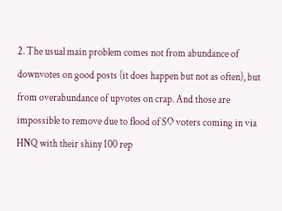2. The usual main problem comes not from abundance of downvotes on good posts (it does happen but not as often), but from overabundance of upvotes on crap. And those are impossible to remove due to flood of SO voters coming in via HNQ with their shiny 100 rep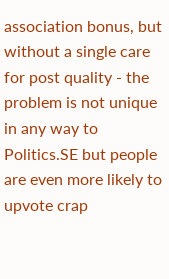association bonus, but without a single care for post quality - the problem is not unique in any way to Politics.SE but people are even more likely to upvote crap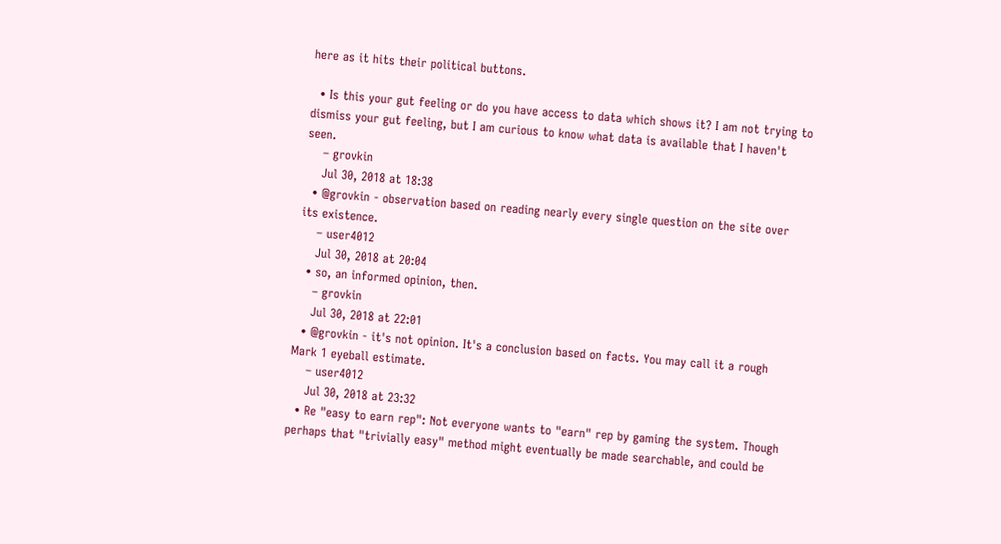here as it hits their political buttons.

  • Is this your gut feeling or do you have access to data which shows it? I am not trying to dismiss your gut feeling, but I am curious to know what data is available that I haven't seen.
    – grovkin
    Jul 30, 2018 at 18:38
  • @grovkin - observation based on reading nearly every single question on the site over its existence.
    – user4012
    Jul 30, 2018 at 20:04
  • so, an informed opinion, then.
    – grovkin
    Jul 30, 2018 at 22:01
  • @grovkin - it's not opinion. It's a conclusion based on facts. You may call it a rough Mark 1 eyeball estimate.
    – user4012
    Jul 30, 2018 at 23:32
  • Re "easy to earn rep": Not everyone wants to "earn" rep by gaming the system. Though perhaps that "trivially easy" method might eventually be made searchable, and could be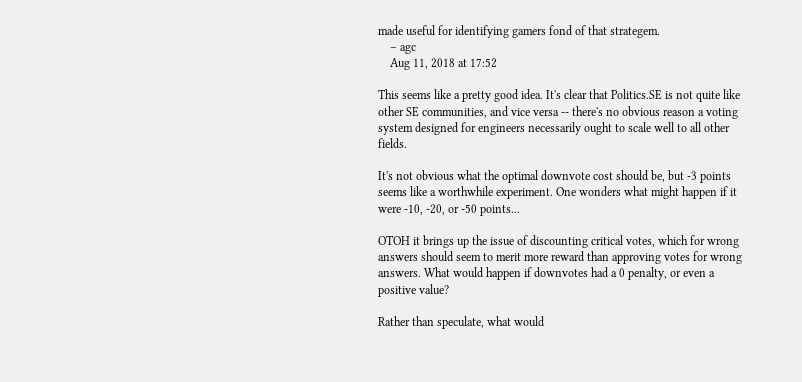made useful for identifying gamers fond of that strategem.
    – agc
    Aug 11, 2018 at 17:52

This seems like a pretty good idea. It's clear that Politics.SE is not quite like other SE communities, and vice versa -- there's no obvious reason a voting system designed for engineers necessarily ought to scale well to all other fields.

It's not obvious what the optimal downvote cost should be, but -3 points seems like a worthwhile experiment. One wonders what might happen if it were -10, -20, or -50 points...

OTOH it brings up the issue of discounting critical votes, which for wrong answers should seem to merit more reward than approving votes for wrong answers. What would happen if downvotes had a 0 penalty, or even a positive value?

Rather than speculate, what would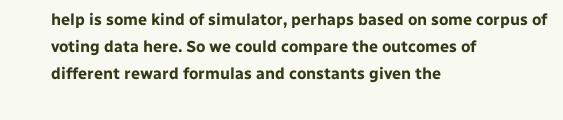help is some kind of simulator, perhaps based on some corpus of voting data here. So we could compare the outcomes of different reward formulas and constants given the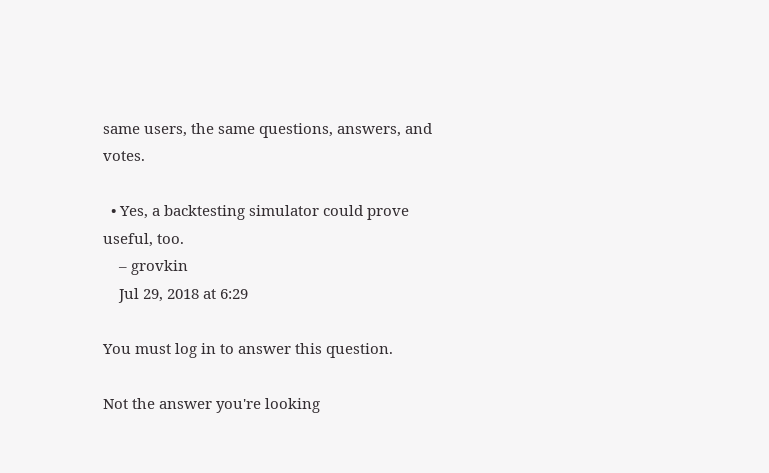same users, the same questions, answers, and votes.

  • Yes, a backtesting simulator could prove useful, too.
    – grovkin
    Jul 29, 2018 at 6:29

You must log in to answer this question.

Not the answer you're looking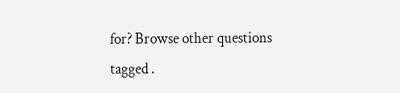for? Browse other questions tagged .